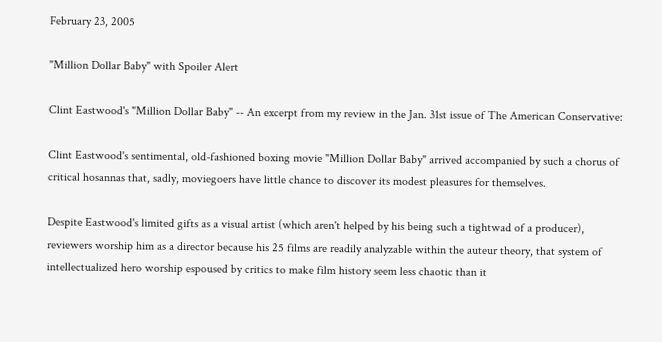February 23, 2005

"Million Dollar Baby" with Spoiler Alert

Clint Eastwood's "Million Dollar Baby" -- An excerpt from my review in the Jan. 31st issue of The American Conservative:

Clint Eastwood's sentimental, old-fashioned boxing movie "Million Dollar Baby" arrived accompanied by such a chorus of critical hosannas that, sadly, moviegoers have little chance to discover its modest pleasures for themselves.

Despite Eastwood's limited gifts as a visual artist (which aren't helped by his being such a tightwad of a producer), reviewers worship him as a director because his 25 films are readily analyzable within the auteur theory, that system of intellectualized hero worship espoused by critics to make film history seem less chaotic than it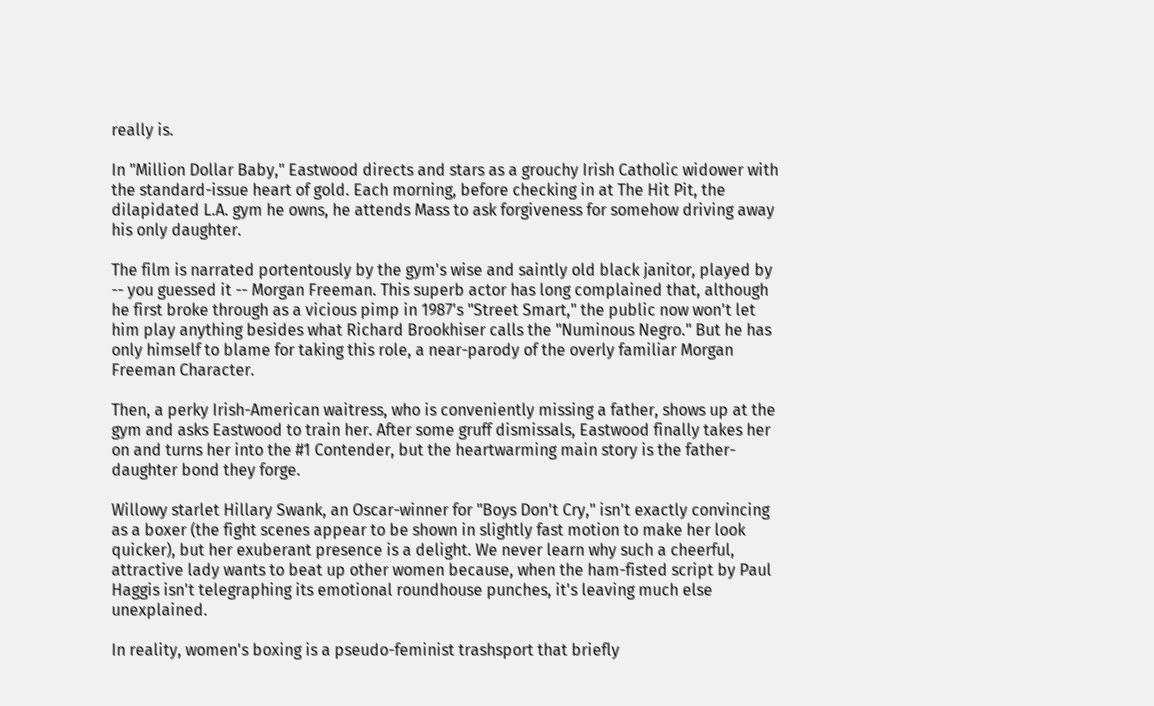really is.

In "Million Dollar Baby," Eastwood directs and stars as a grouchy Irish Catholic widower with the standard-issue heart of gold. Each morning, before checking in at The Hit Pit, the dilapidated L.A. gym he owns, he attends Mass to ask forgiveness for somehow driving away his only daughter.

The film is narrated portentously by the gym's wise and saintly old black janitor, played by -- you guessed it -- Morgan Freeman. This superb actor has long complained that, although he first broke through as a vicious pimp in 1987's "Street Smart," the public now won't let him play anything besides what Richard Brookhiser calls the "Numinous Negro." But he has only himself to blame for taking this role, a near-parody of the overly familiar Morgan Freeman Character.

Then, a perky Irish-American waitress, who is conveniently missing a father, shows up at the gym and asks Eastwood to train her. After some gruff dismissals, Eastwood finally takes her on and turns her into the #1 Contender, but the heartwarming main story is the father-daughter bond they forge.

Willowy starlet Hillary Swank, an Oscar-winner for "Boys Don't Cry," isn't exactly convincing as a boxer (the fight scenes appear to be shown in slightly fast motion to make her look quicker), but her exuberant presence is a delight. We never learn why such a cheerful, attractive lady wants to beat up other women because, when the ham-fisted script by Paul Haggis isn't telegraphing its emotional roundhouse punches, it's leaving much else unexplained.

In reality, women's boxing is a pseudo-feminist trashsport that briefly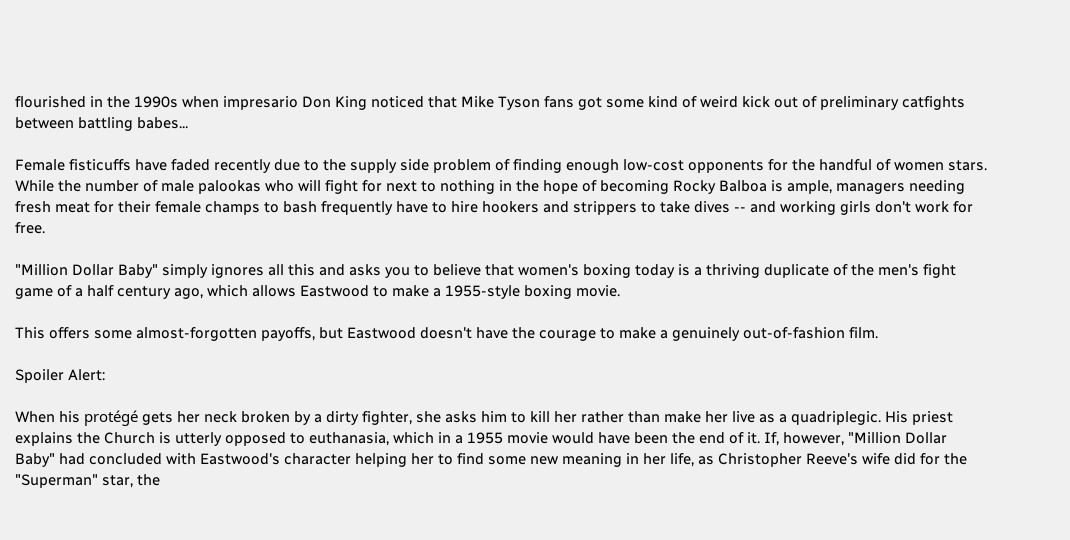flourished in the 1990s when impresario Don King noticed that Mike Tyson fans got some kind of weird kick out of preliminary catfights between battling babes...

Female fisticuffs have faded recently due to the supply side problem of finding enough low-cost opponents for the handful of women stars. While the number of male palookas who will fight for next to nothing in the hope of becoming Rocky Balboa is ample, managers needing fresh meat for their female champs to bash frequently have to hire hookers and strippers to take dives -- and working girls don't work for free.

"Million Dollar Baby" simply ignores all this and asks you to believe that women's boxing today is a thriving duplicate of the men's fight game of a half century ago, which allows Eastwood to make a 1955-style boxing movie.

This offers some almost-forgotten payoffs, but Eastwood doesn't have the courage to make a genuinely out-of-fashion film.

Spoiler Alert:

When his protégé gets her neck broken by a dirty fighter, she asks him to kill her rather than make her live as a quadriplegic. His priest explains the Church is utterly opposed to euthanasia, which in a 1955 movie would have been the end of it. If, however, "Million Dollar Baby" had concluded with Eastwood's character helping her to find some new meaning in her life, as Christopher Reeve's wife did for the "Superman" star, the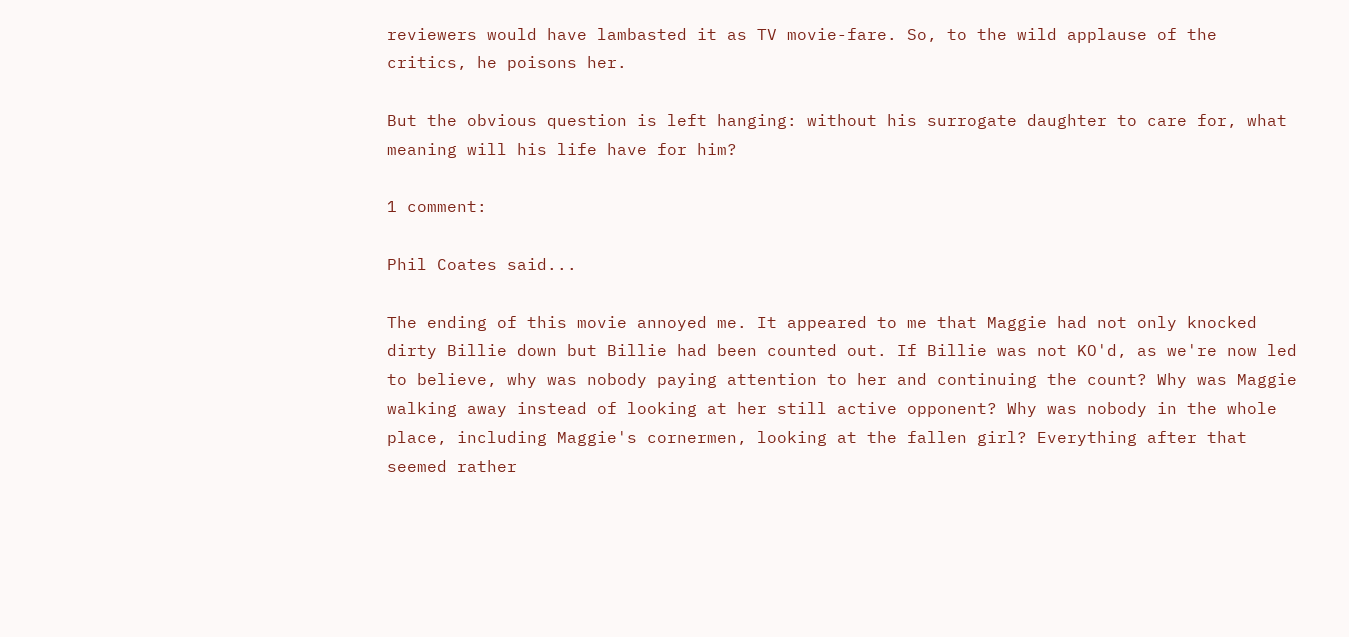reviewers would have lambasted it as TV movie-fare. So, to the wild applause of the critics, he poisons her.

But the obvious question is left hanging: without his surrogate daughter to care for, what meaning will his life have for him?

1 comment:

Phil Coates said...

The ending of this movie annoyed me. It appeared to me that Maggie had not only knocked dirty Billie down but Billie had been counted out. If Billie was not KO'd, as we're now led to believe, why was nobody paying attention to her and continuing the count? Why was Maggie walking away instead of looking at her still active opponent? Why was nobody in the whole place, including Maggie's cornermen, looking at the fallen girl? Everything after that seemed rather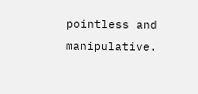pointless and manipulative.